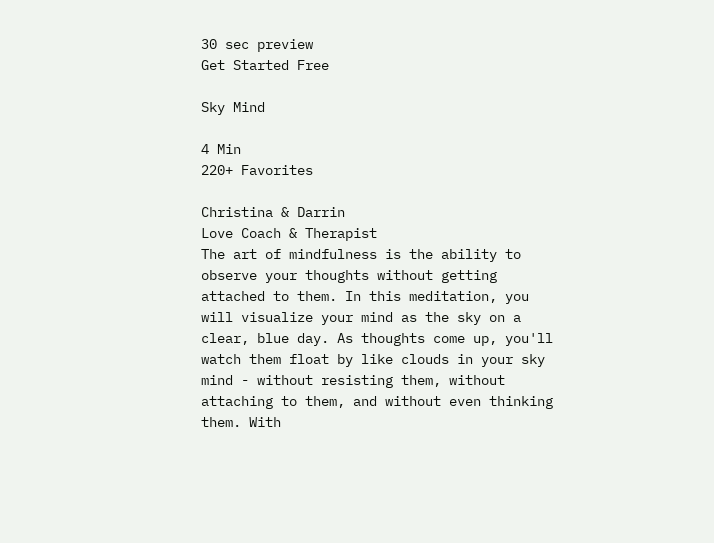30 sec preview
Get Started Free

Sky Mind

4 Min
220+ Favorites

Christina & Darrin
Love Coach & Therapist
The art of mindfulness is the ability to observe your thoughts without getting attached to them. In this meditation, you will visualize your mind as the sky on a clear, blue day. As thoughts come up, you'll watch them float by like clouds in your sky mind - without resisting them, without attaching to them, and without even thinking them. With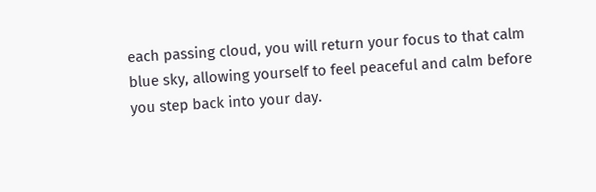each passing cloud, you will return your focus to that calm blue sky, allowing yourself to feel peaceful and calm before you step back into your day.